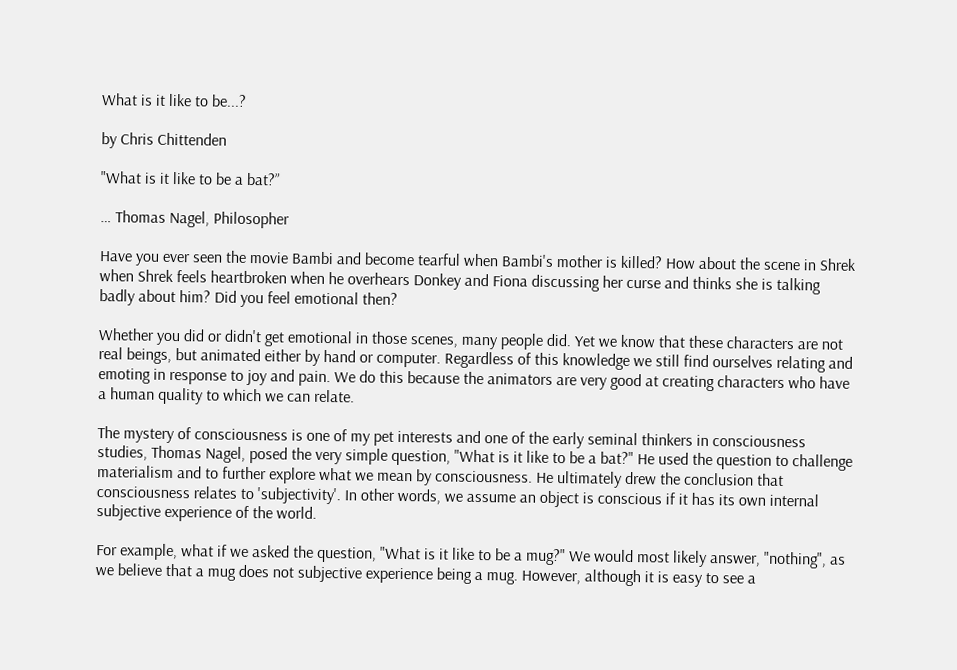What is it like to be...?

by Chris Chittenden

"What is it like to be a bat?”

… Thomas Nagel, Philosopher

Have you ever seen the movie Bambi and become tearful when Bambi's mother is killed? How about the scene in Shrek when Shrek feels heartbroken when he overhears Donkey and Fiona discussing her curse and thinks she is talking badly about him? Did you feel emotional then?

Whether you did or didn't get emotional in those scenes, many people did. Yet we know that these characters are not real beings, but animated either by hand or computer. Regardless of this knowledge we still find ourselves relating and emoting in response to joy and pain. We do this because the animators are very good at creating characters who have a human quality to which we can relate.

The mystery of consciousness is one of my pet interests and one of the early seminal thinkers in consciousness studies, Thomas Nagel, posed the very simple question, "What is it like to be a bat?" He used the question to challenge materialism and to further explore what we mean by consciousness. He ultimately drew the conclusion that consciousness relates to 'subjectivity'. In other words, we assume an object is conscious if it has its own internal subjective experience of the world.

For example, what if we asked the question, "What is it like to be a mug?" We would most likely answer, "nothing", as we believe that a mug does not subjective experience being a mug. However, although it is easy to see a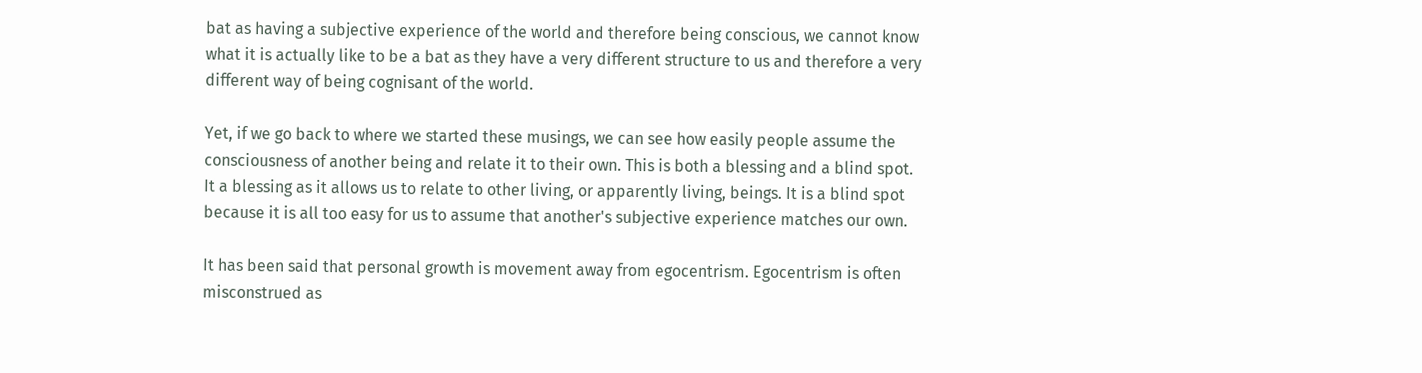bat as having a subjective experience of the world and therefore being conscious, we cannot know what it is actually like to be a bat as they have a very different structure to us and therefore a very different way of being cognisant of the world.

Yet, if we go back to where we started these musings, we can see how easily people assume the consciousness of another being and relate it to their own. This is both a blessing and a blind spot. It a blessing as it allows us to relate to other living, or apparently living, beings. It is a blind spot because it is all too easy for us to assume that another's subjective experience matches our own.

It has been said that personal growth is movement away from egocentrism. Egocentrism is often misconstrued as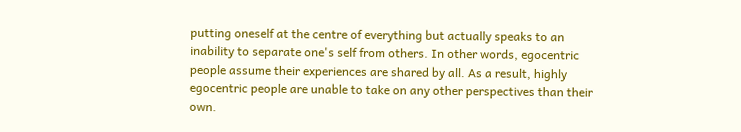putting oneself at the centre of everything but actually speaks to an inability to separate one's self from others. In other words, egocentric people assume their experiences are shared by all. As a result, highly egocentric people are unable to take on any other perspectives than their own.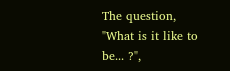The question, "What is it like to be... ?",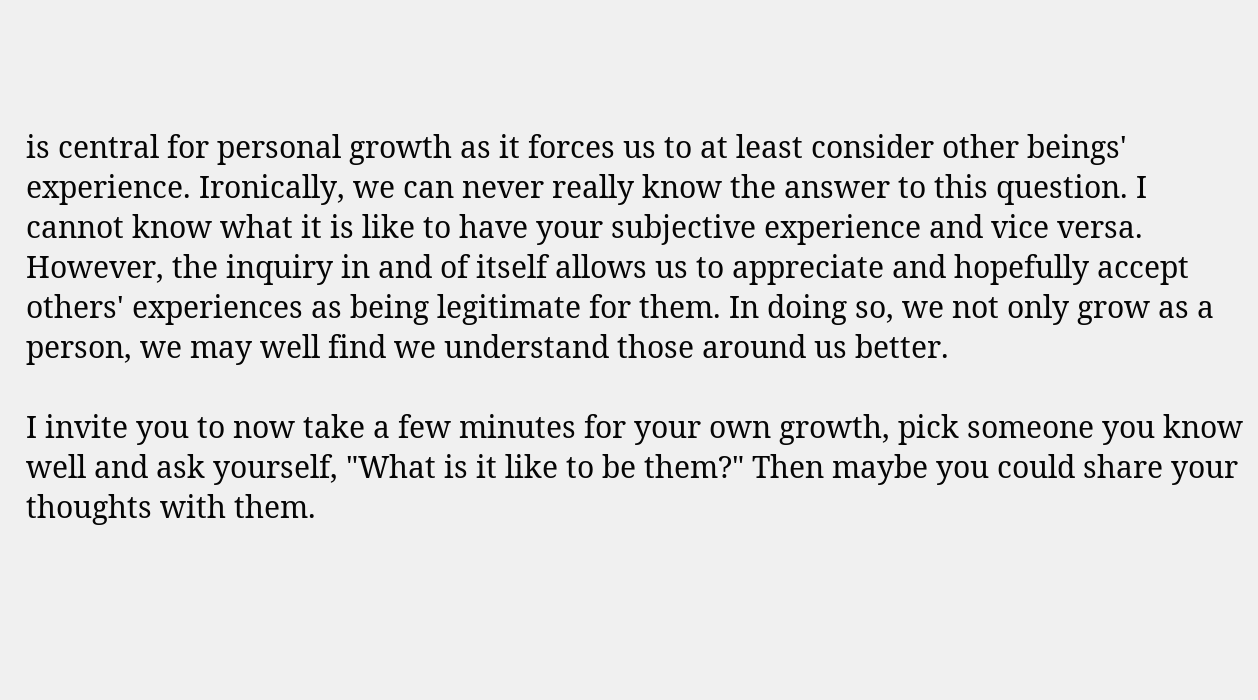is central for personal growth as it forces us to at least consider other beings' experience. Ironically, we can never really know the answer to this question. I cannot know what it is like to have your subjective experience and vice versa. However, the inquiry in and of itself allows us to appreciate and hopefully accept others' experiences as being legitimate for them. In doing so, we not only grow as a person, we may well find we understand those around us better.

I invite you to now take a few minutes for your own growth, pick someone you know well and ask yourself, "What is it like to be them?" Then maybe you could share your thoughts with them.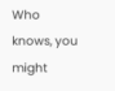Who knows, you might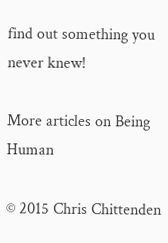find out something you never knew!

More articles on Being Human

© 2015 Chris Chittenden